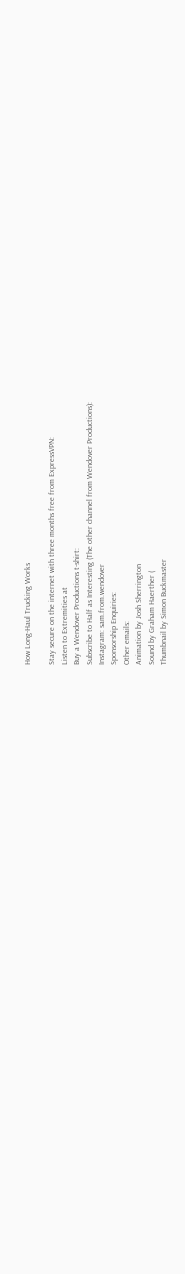How Long-Haul Trucking Works

Stay secure on the internet with three months free from ExpressVPN:
Listen to Extremities at
Buy a Wendover Productions t-shirt:
Subscribe to Half as Interesting (The other channel from Wendover Productions):
Instagram: sam.from.wendover
Sponsorship Enquiries:
Other emails:
Animation by Josh Sherrington
Sound by Graham Haerther (
Thumbnail by Simon Buckmaster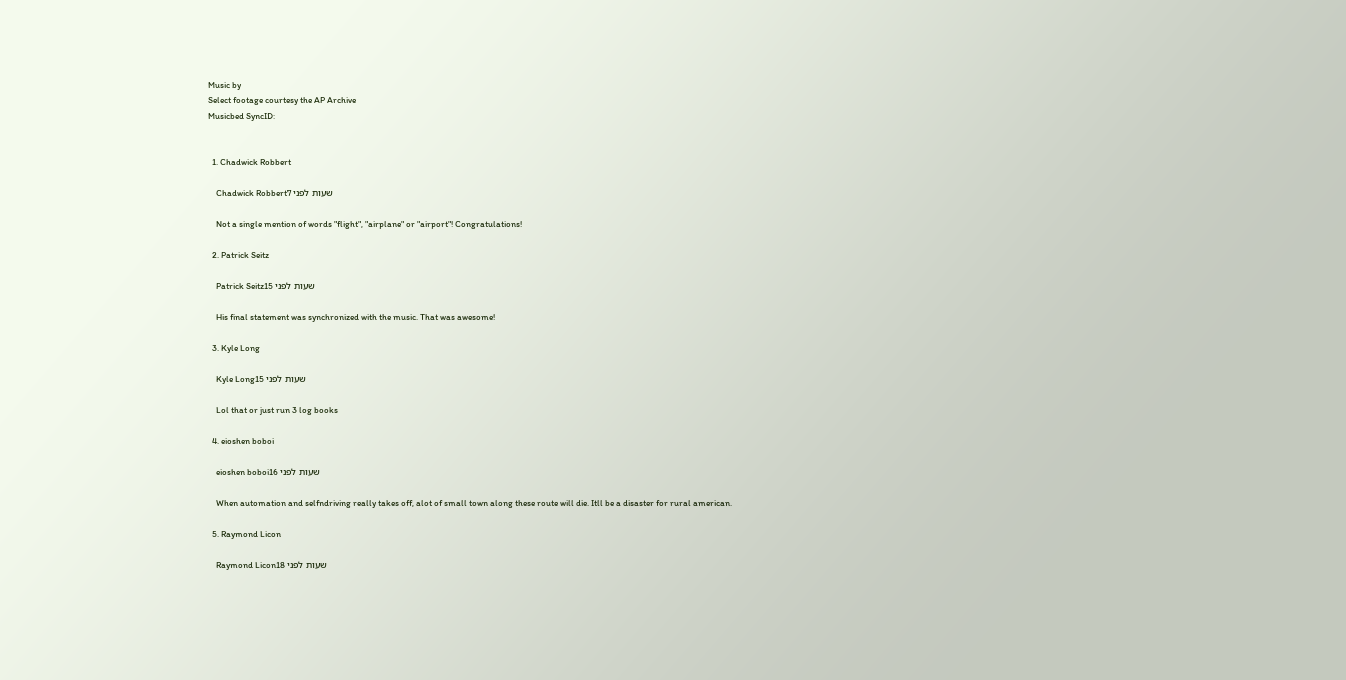Music by
Select footage courtesy the AP Archive
Musicbed SyncID:


  1. Chadwick Robbert

    Chadwick Robbert7 שעות לפני

    Not a single mention of words "flight", "airplane" or "airport"! Congratulations!

  2. Patrick Seitz

    Patrick Seitz15 שעות לפני

    His final statement was synchronized with the music. That was awesome!

  3. Kyle Long

    Kyle Long15 שעות לפני

    Lol that or just run 3 log books

  4. eioshen boboi

    eioshen boboi16 שעות לפני

    When automation and selfndriving really takes off, alot of small town along these route will die. Itll be a disaster for rural american.

  5. Raymond Licon

    Raymond Licon18 שעות לפני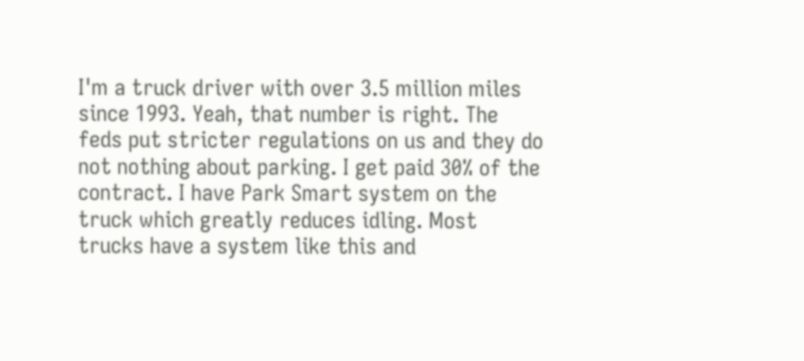I'm a truck driver with over 3.5 million miles since 1993. Yeah, that number is right. The feds put stricter regulations on us and they do not nothing about parking. I get paid 30% of the contract. I have Park Smart system on the truck which greatly reduces idling. Most trucks have a system like this and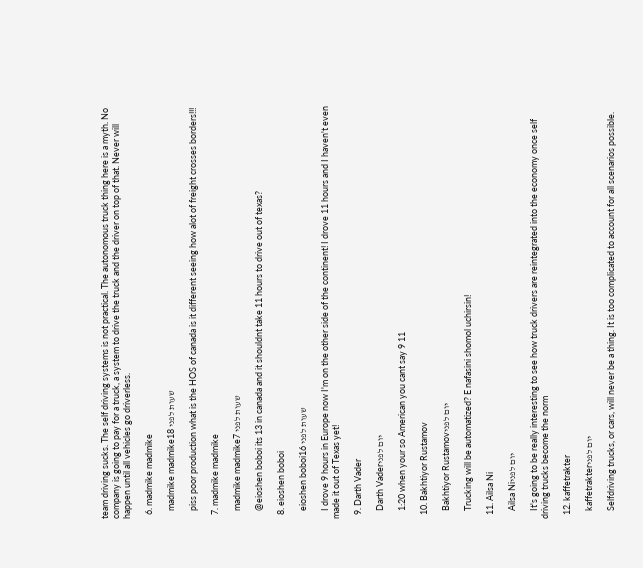team driving sucks. The self driving systems is not practical. The autonomous truck thing here is a myth. No company is going to pay for a truck, a system to drive the truck and the driver on top of that. Never will happen until all vehicles go driverless.

  6. madmike madmike

    madmike madmike18 שעות לפני

    piss poor production what is the HOS of canada is it different seeing how alot of freight crosses borders!!!

  7. madmike madmike

    madmike madmike7 שעות לפני

    @eioshen boboi its 13 in canada and it shouldnt take 11 hours to drive out of texas?

  8. eioshen boboi

    eioshen boboi16 שעות לפני

    I drove 9 hours in Europe now I'm on the other side of the continent! I drove 11 hours and I haven't even made it out of Texas yet!

  9. Darth Vader

    Darth Vaderיום לפני

    1:20 when your so American you cant say 9 11

  10. Bakhtiyor Rustamov

    Bakhtiyor Rustamovיום לפני

    Trucking will be automatized? E nafasini shomol uchirsin!

  11. Ailsa Ni

    Ailsa Niיום לפני

    It's going to be really interesting to see how truck drivers are reintegrated into the economy once self driving trucks become the norm

  12. kaffetrakter

    kaffetrakterיום לפני

    Selfdriving trucks, or cars, will never be a thing. It is too complicated to account for all scenarios possible.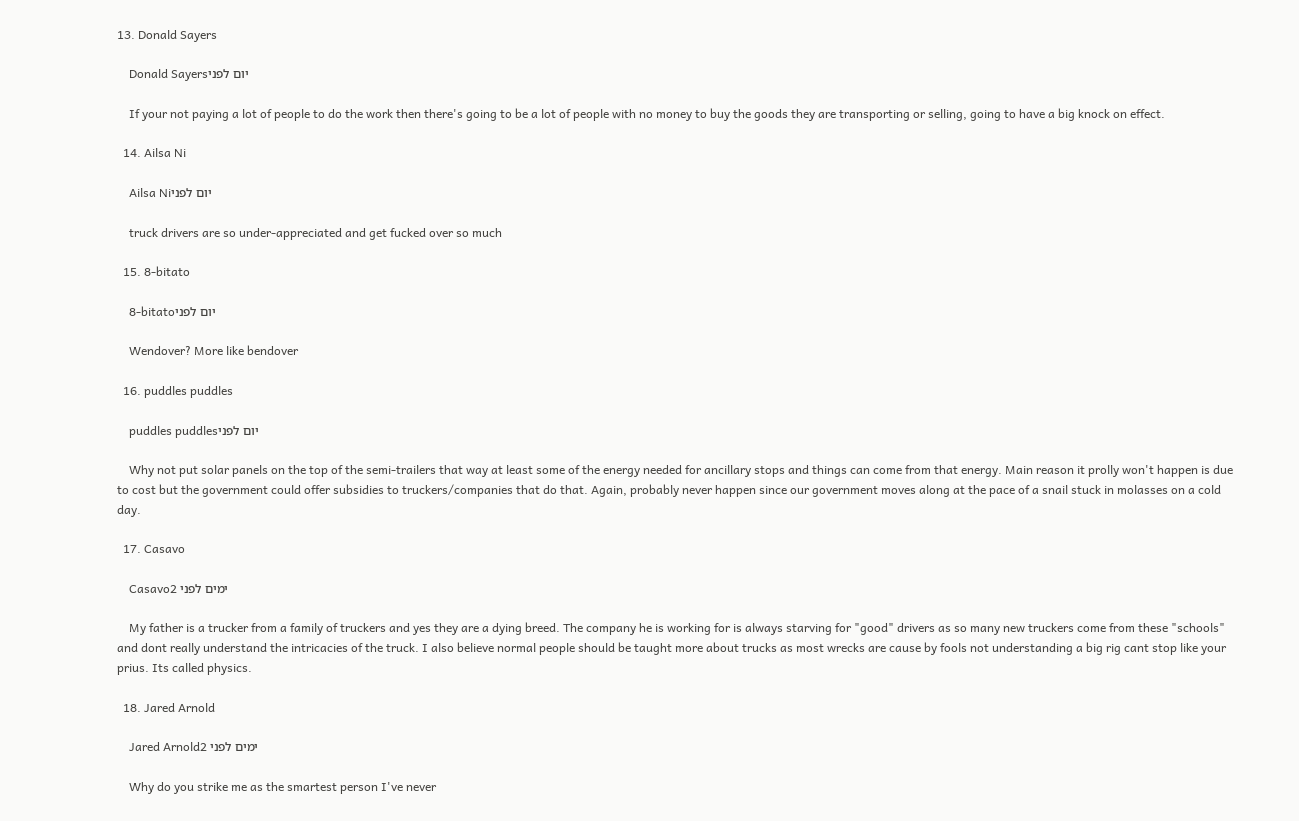13. Donald Sayers

    Donald Sayersיום לפני

    If your not paying a lot of people to do the work then there's going to be a lot of people with no money to buy the goods they are transporting or selling, going to have a big knock on effect.

  14. Ailsa Ni

    Ailsa Niיום לפני

    truck drivers are so under-appreciated and get fucked over so much

  15. 8-bitato

    8-bitatoיום לפני

    Wendover? More like bendover

  16. puddles puddles

    puddles puddlesיום לפני

    Why not put solar panels on the top of the semi-trailers that way at least some of the energy needed for ancillary stops and things can come from that energy. Main reason it prolly won't happen is due to cost but the government could offer subsidies to truckers/companies that do that. Again, probably never happen since our government moves along at the pace of a snail stuck in molasses on a cold day.

  17. Casavo

    Casavo2 ימים לפני

    My father is a trucker from a family of truckers and yes they are a dying breed. The company he is working for is always starving for "good" drivers as so many new truckers come from these "schools" and dont really understand the intricacies of the truck. I also believe normal people should be taught more about trucks as most wrecks are cause by fools not understanding a big rig cant stop like your prius. Its called physics.

  18. Jared Arnold

    Jared Arnold2 ימים לפני

    Why do you strike me as the smartest person I've never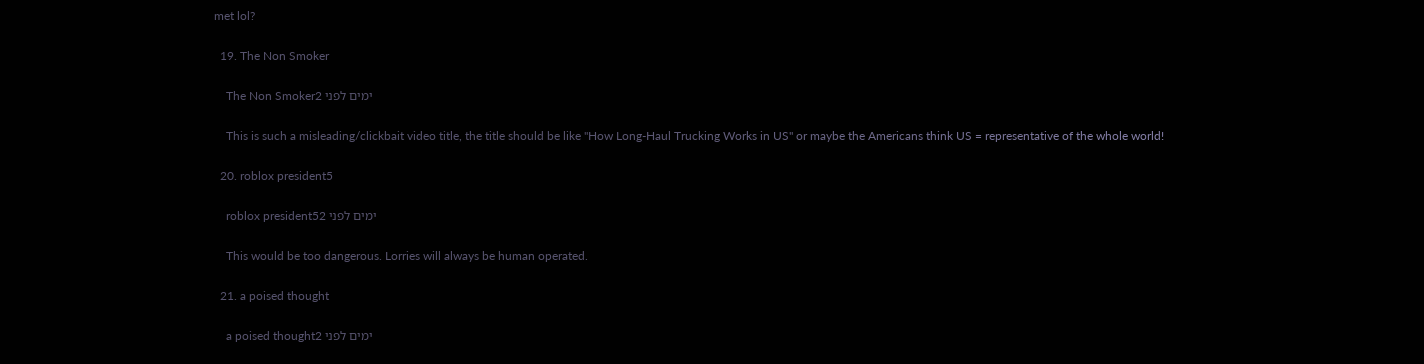met lol?

  19. The Non Smoker

    The Non Smoker2 ימים לפני

    This is such a misleading/clickbait video title, the title should be like "How Long-Haul Trucking Works in US" or maybe the Americans think US = representative of the whole world!

  20. roblox president5

    roblox president52 ימים לפני

    This would be too dangerous. Lorries will always be human operated.

  21. a poised thought

    a poised thought2 ימים לפני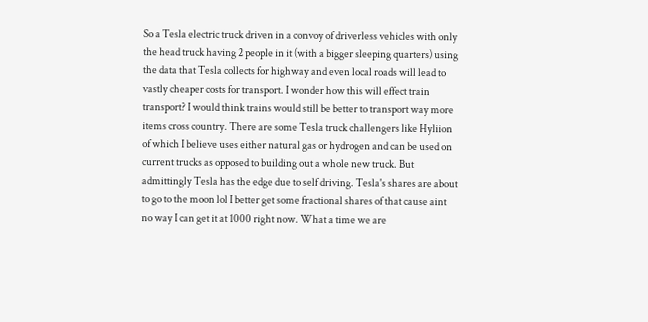So a Tesla electric truck driven in a convoy of driverless vehicles with only the head truck having 2 people in it (with a bigger sleeping quarters) using the data that Tesla collects for highway and even local roads will lead to vastly cheaper costs for transport. I wonder how this will effect train transport? I would think trains would still be better to transport way more items cross country. There are some Tesla truck challengers like Hyliion of which I believe uses either natural gas or hydrogen and can be used on current trucks as opposed to building out a whole new truck. But admittingly Tesla has the edge due to self driving. Tesla's shares are about to go to the moon lol I better get some fractional shares of that cause aint no way I can get it at 1000 right now. What a time we are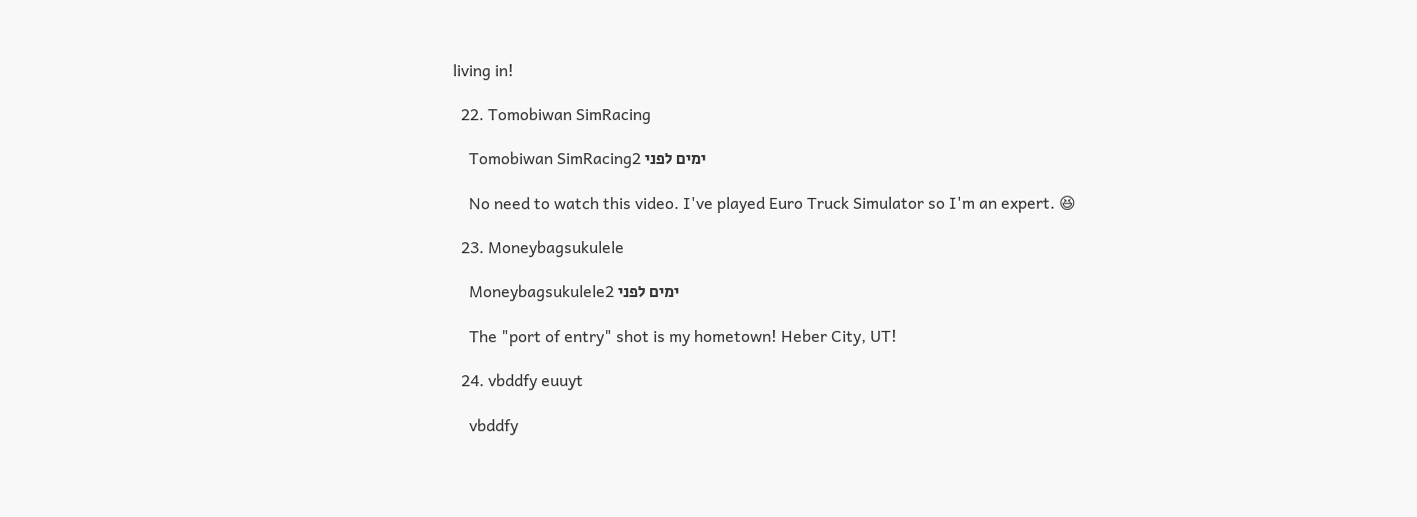living in!

  22. Tomobiwan SimRacing

    Tomobiwan SimRacing2 ימים לפני

    No need to watch this video. I've played Euro Truck Simulator so I'm an expert. 😆

  23. Moneybagsukulele

    Moneybagsukulele2 ימים לפני

    The "port of entry" shot is my hometown! Heber City, UT!

  24. vbddfy euuyt

    vbddfy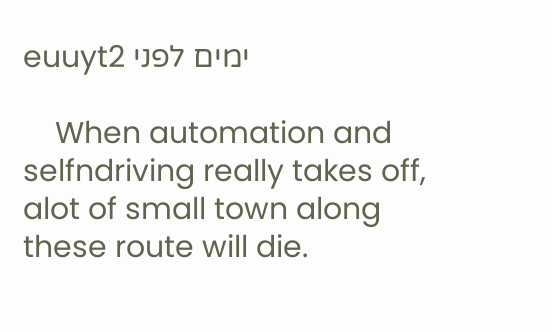euuyt2 ימים לפני

    When automation and selfndriving really takes off, alot of small town along these route will die.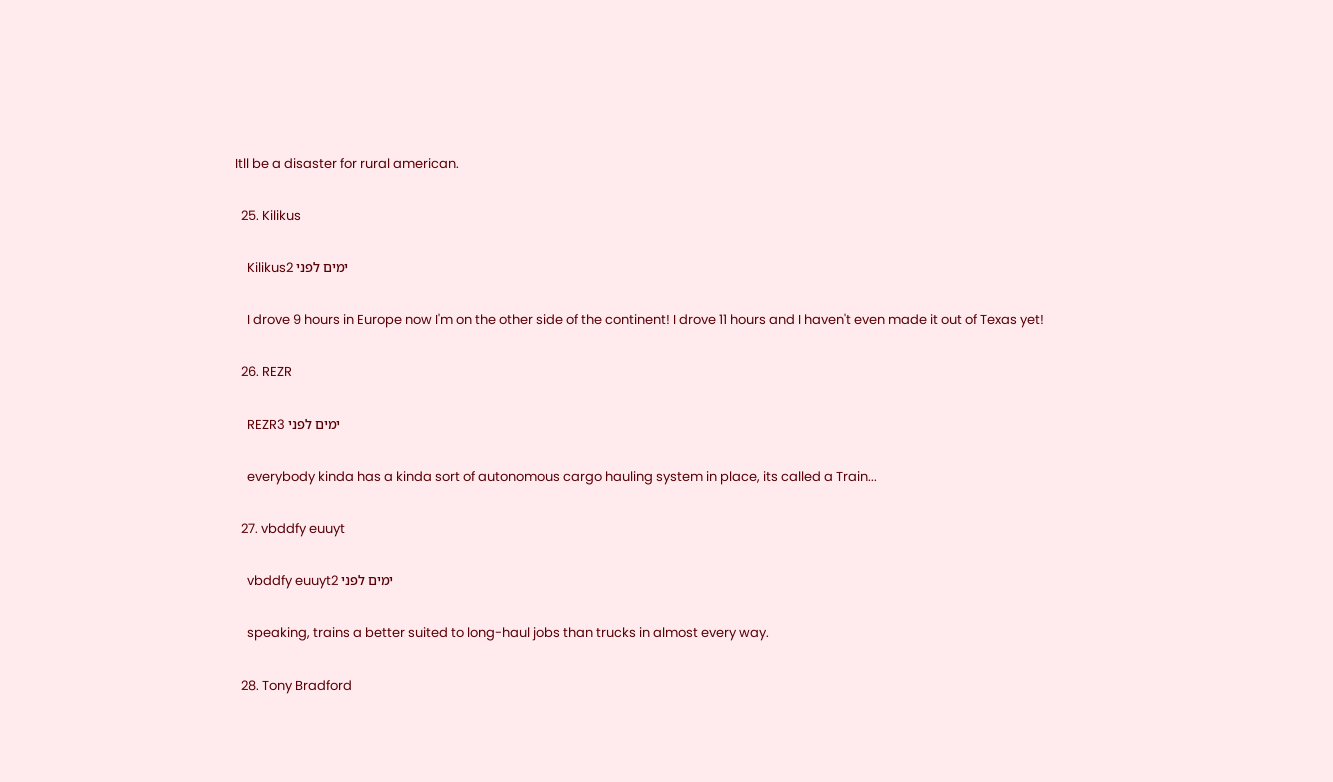Itll be a disaster for rural american.

  25. Kilikus

    Kilikus2 ימים לפני

    I drove 9 hours in Europe now I'm on the other side of the continent! I drove 11 hours and I haven't even made it out of Texas yet!

  26. REZR

    REZR3 ימים לפני

    everybody kinda has a kinda sort of autonomous cargo hauling system in place, its called a Train...

  27. vbddfy euuyt

    vbddfy euuyt2 ימים לפני

    speaking, trains a better suited to long-haul jobs than trucks in almost every way.

  28. Tony Bradford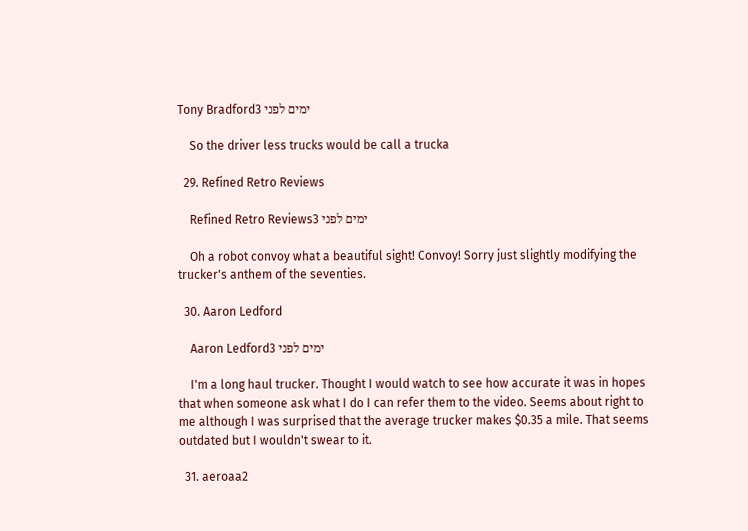Tony Bradford3 ימים לפני

    So the driver less trucks would be call a trucka

  29. Refined Retro Reviews

    Refined Retro Reviews3 ימים לפני

    Oh a robot convoy what a beautiful sight! Convoy! Sorry just slightly modifying the trucker's anthem of the seventies.

  30. Aaron Ledford

    Aaron Ledford3 ימים לפני

    I'm a long haul trucker. Thought I would watch to see how accurate it was in hopes that when someone ask what I do I can refer them to the video. Seems about right to me although I was surprised that the average trucker makes $0.35 a mile. That seems outdated but I wouldn't swear to it.

  31. aeroaa2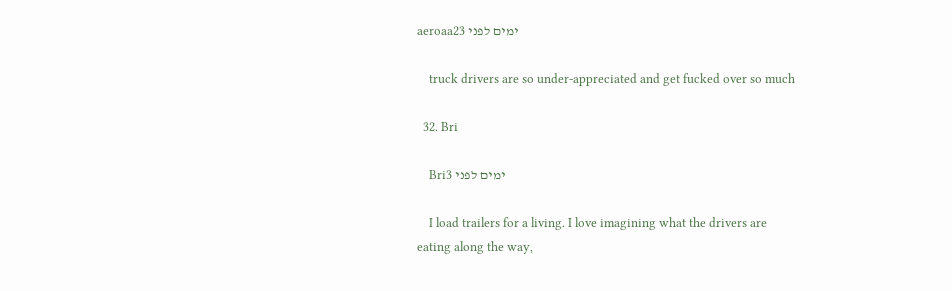aeroaa23 ימים לפני

    truck drivers are so under-appreciated and get fucked over so much

  32. Bri

    Bri3 ימים לפני

    I load trailers for a living. I love imagining what the drivers are eating along the way,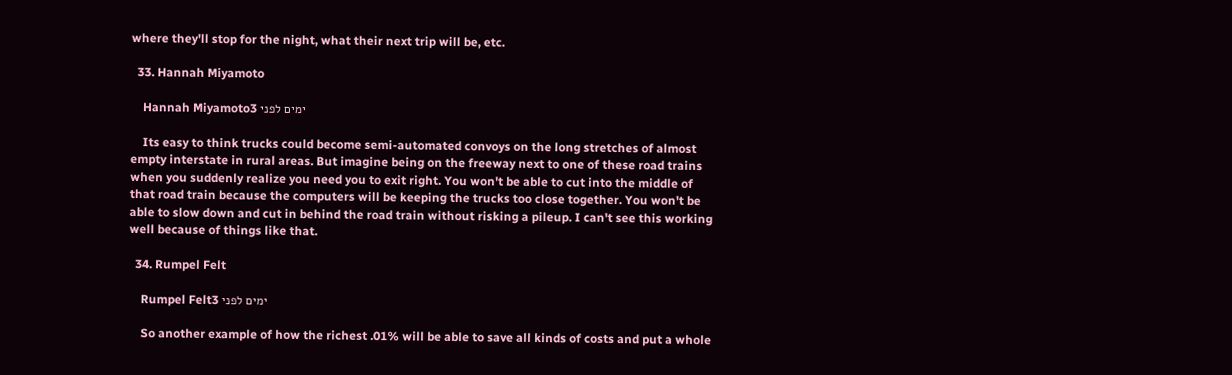where they'll stop for the night, what their next trip will be, etc.

  33. Hannah Miyamoto

    Hannah Miyamoto3 ימים לפני

    Its easy to think trucks could become semi-automated convoys on the long stretches of almost empty interstate in rural areas. But imagine being on the freeway next to one of these road trains when you suddenly realize you need you to exit right. You won't be able to cut into the middle of that road train because the computers will be keeping the trucks too close together. You won't be able to slow down and cut in behind the road train without risking a pileup. I can't see this working well because of things like that.

  34. Rumpel Felt

    Rumpel Felt3 ימים לפני

    So another example of how the richest .01% will be able to save all kinds of costs and put a whole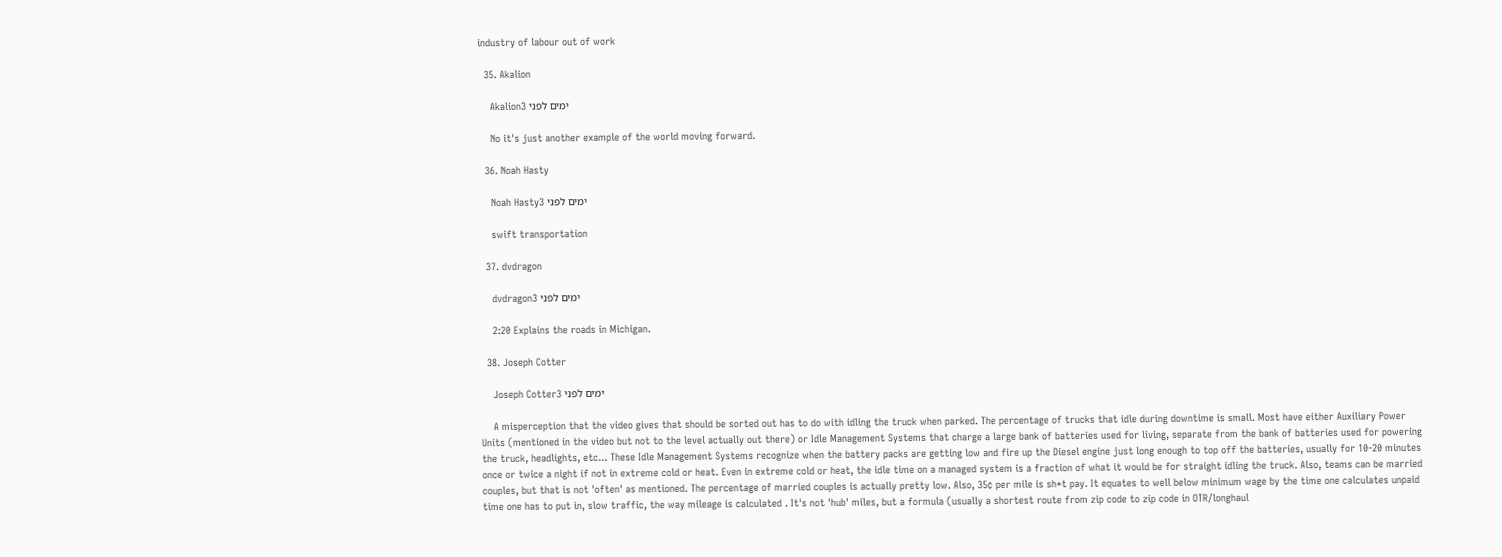industry of labour out of work

  35. Akalion

    Akalion3 ימים לפני

    No it's just another example of the world moving forward.

  36. Noah Hasty

    Noah Hasty3 ימים לפני

    swift transportation

  37. dvdragon

    dvdragon3 ימים לפני

    2:20 Explains the roads in Michigan.

  38. Joseph Cotter

    Joseph Cotter3 ימים לפני

    A misperception that the video gives that should be sorted out has to do with idling the truck when parked. The percentage of trucks that idle during downtime is small. Most have either Auxiliary Power Units (mentioned in the video but not to the level actually out there) or Idle Management Systems that charge a large bank of batteries used for living, separate from the bank of batteries used for powering the truck, headlights, etc... These Idle Management Systems recognize when the battery packs are getting low and fire up the Diesel engine just long enough to top off the batteries, usually for 10-20 minutes once or twice a night if not in extreme cold or heat. Even in extreme cold or heat, the idle time on a managed system is a fraction of what it would be for straight idling the truck. Also, teams can be married couples, but that is not 'often' as mentioned. The percentage of married couples is actually pretty low. Also, 35¢ per mile is sh*t pay. It equates to well below minimum wage by the time one calculates unpaid time one has to put in, slow traffic, the way mileage is calculated . It's not 'hub' miles, but a formula (usually a shortest route from zip code to zip code in OTR/longhaul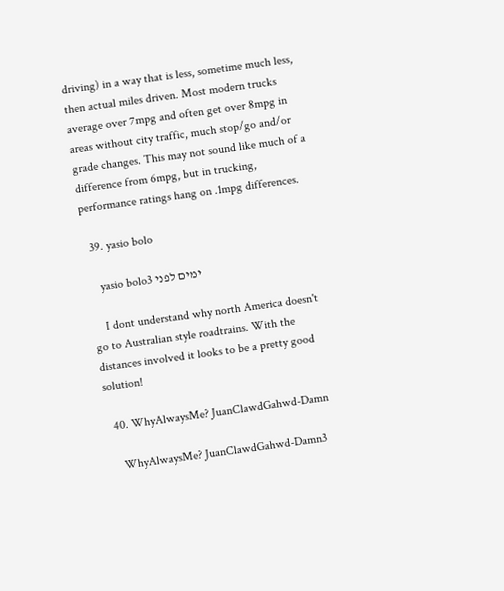driving) in a way that is less, sometime much less, then actual miles driven. Most modern trucks average over 7mpg and often get over 8mpg in areas without city traffic, much stop/go and/or grade changes. This may not sound like much of a difference from 6mpg, but in trucking, performance ratings hang on .1mpg differences.

  39. yasio bolo

    yasio bolo3 ימים לפני

    I dont understand why north America doesn't go to Australian style roadtrains. With the distances involved it looks to be a pretty good solution!

  40. WhyAlwaysMe? JuanClawdGahwd-Damn

    WhyAlwaysMe? JuanClawdGahwd-Damn3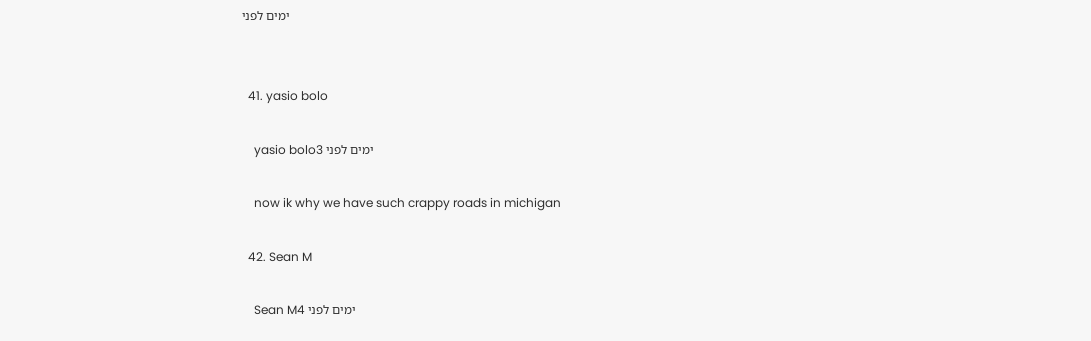ימים לפני


  41. yasio bolo

    yasio bolo3 ימים לפני

    now ik why we have such crappy roads in michigan

  42. Sean M

    Sean M4 ימים לפני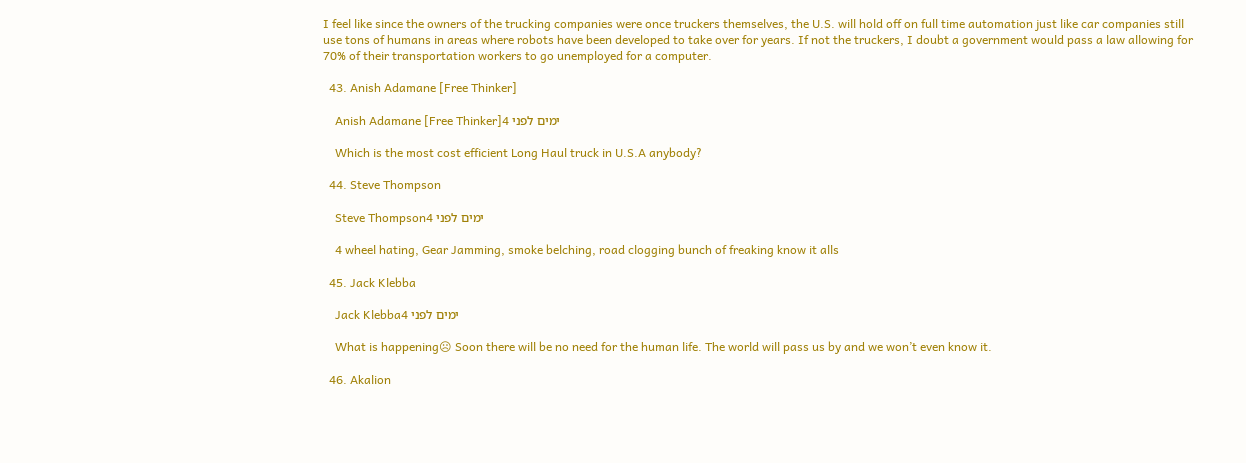I feel like since the owners of the trucking companies were once truckers themselves, the U.S. will hold off on full time automation just like car companies still use tons of humans in areas where robots have been developed to take over for years. If not the truckers, I doubt a government would pass a law allowing for 70% of their transportation workers to go unemployed for a computer.

  43. Anish Adamane [Free Thinker]

    Anish Adamane [Free Thinker]4 ימים לפני

    Which is the most cost efficient Long Haul truck in U.S.A anybody?

  44. Steve Thompson

    Steve Thompson4 ימים לפני

    4 wheel hating, Gear Jamming, smoke belching, road clogging bunch of freaking know it alls

  45. Jack Klebba

    Jack Klebba4 ימים לפני

    What is happening☹ Soon there will be no need for the human life. The world will pass us by and we won’t even know it.

  46. Akalion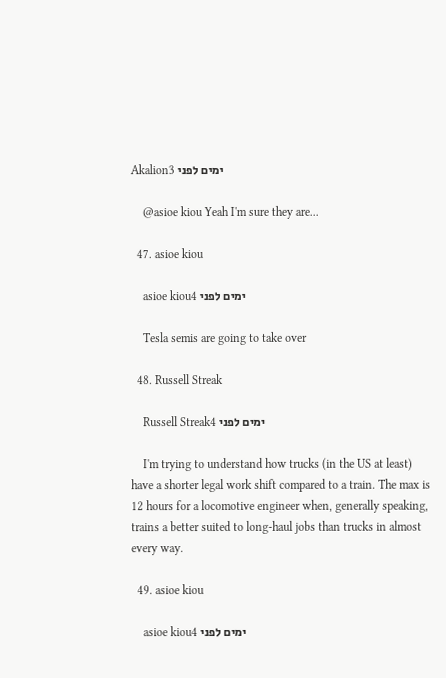Akalion3 ימים לפני

    @asioe kiou Yeah I'm sure they are...

  47. asioe kiou

    asioe kiou4 ימים לפני

    Tesla semis are going to take over

  48. Russell Streak

    Russell Streak4 ימים לפני

    I'm trying to understand how trucks (in the US at least) have a shorter legal work shift compared to a train. The max is 12 hours for a locomotive engineer when, generally speaking, trains a better suited to long-haul jobs than trucks in almost every way.

  49. asioe kiou

    asioe kiou4 ימים לפני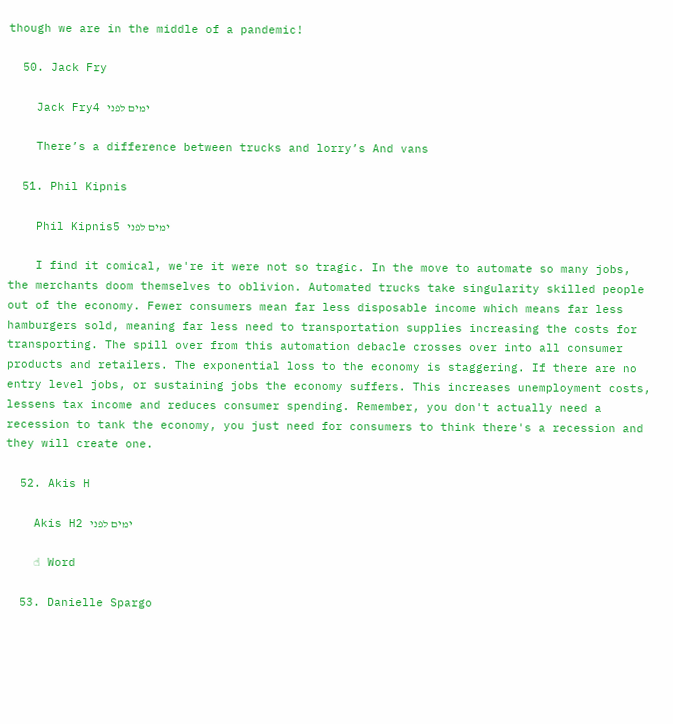though we are in the middle of a pandemic!

  50. Jack Fry

    Jack Fry4 ימים לפני

    There’s a difference between trucks and lorry’s And vans

  51. Phil Kipnis

    Phil Kipnis5 ימים לפני

    I find it comical, we're it were not so tragic. In the move to automate so many jobs, the merchants doom themselves to oblivion. Automated trucks take singularity skilled people out of the economy. Fewer consumers mean far less disposable income which means far less hamburgers sold, meaning far less need to transportation supplies increasing the costs for transporting. The spill over from this automation debacle crosses over into all consumer products and retailers. The exponential loss to the economy is staggering. If there are no entry level jobs, or sustaining jobs the economy suffers. This increases unemployment costs, lessens tax income and reduces consumer spending. Remember, you don't actually need a recession to tank the economy, you just need for consumers to think there's a recession and they will create one.

  52. Akis H

    Akis H2 ימים לפני

    ☝ Word

  53. Danielle Spargo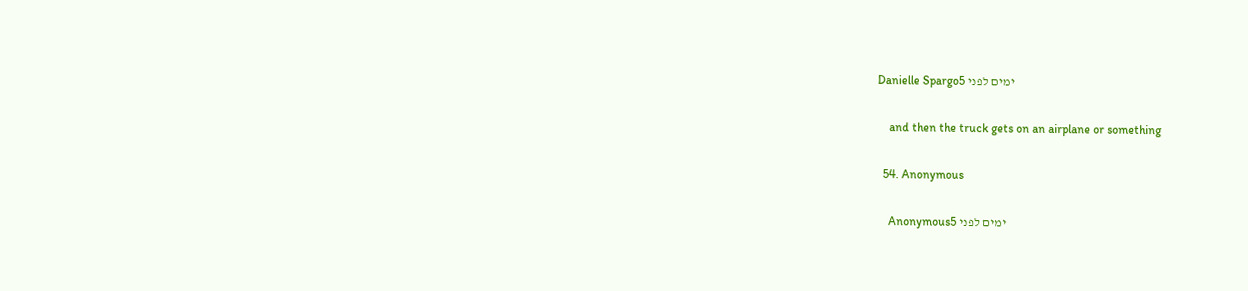Danielle Spargo5 ימים לפני

    and then the truck gets on an airplane or something

  54. Anonymous

    Anonymous5 ימים לפני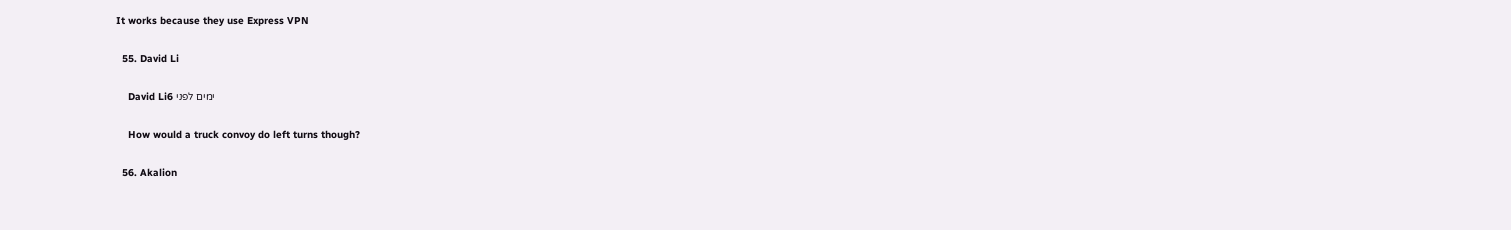It works because they use Express VPN

  55. David Li

    David Li6 ימים לפני

    How would a truck convoy do left turns though?

  56. Akalion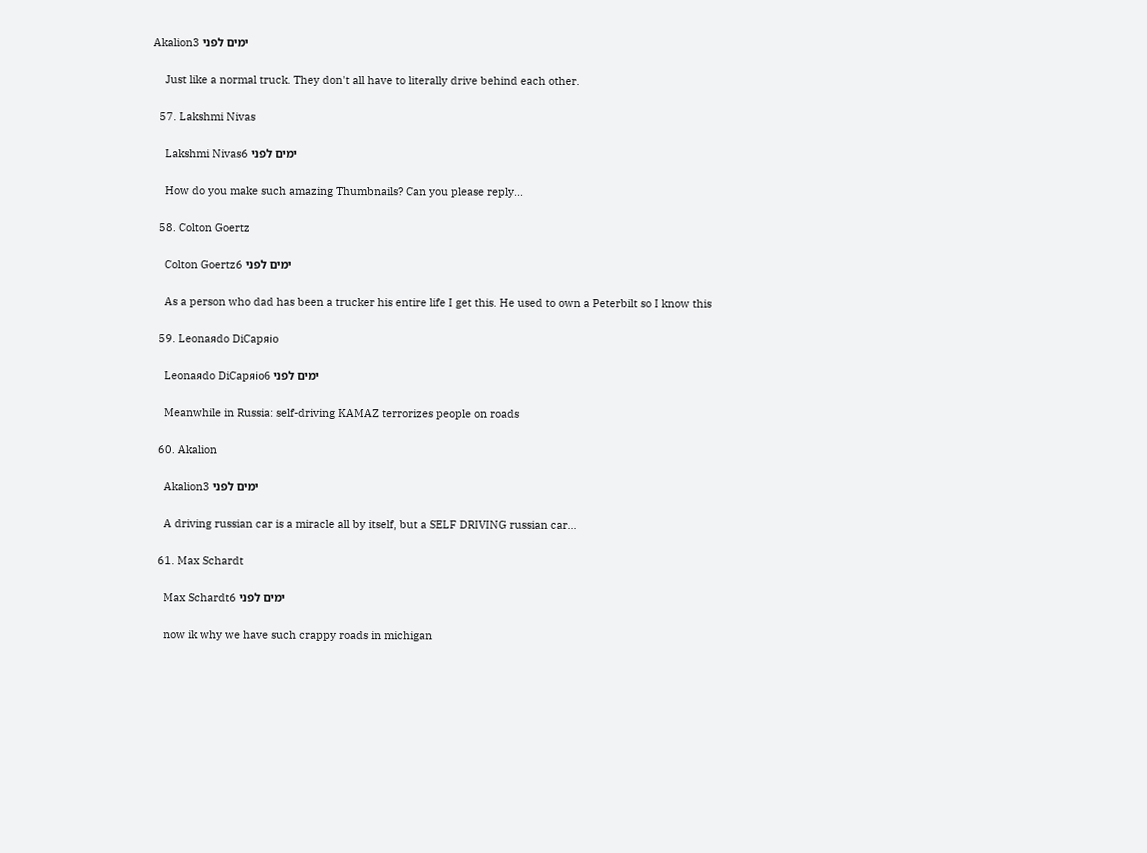Akalion3 ימים לפני

    Just like a normal truck. They don't all have to literally drive behind each other.

  57. Lakshmi Nivas

    Lakshmi Nivas6 ימים לפני

    How do you make such amazing Thumbnails? Can you please reply...

  58. Colton Goertz

    Colton Goertz6 ימים לפני

    As a person who dad has been a trucker his entire life I get this. He used to own a Peterbilt so I know this

  59. Leonaяdo DiCapяio

    Leonaяdo DiCapяio6 ימים לפני

    Meanwhile in Russia: self-driving KAMAZ terrorizes people on roads

  60. Akalion

    Akalion3 ימים לפני

    A driving russian car is a miracle all by itself, but a SELF DRIVING russian car...

  61. Max Schardt

    Max Schardt6 ימים לפני

    now ik why we have such crappy roads in michigan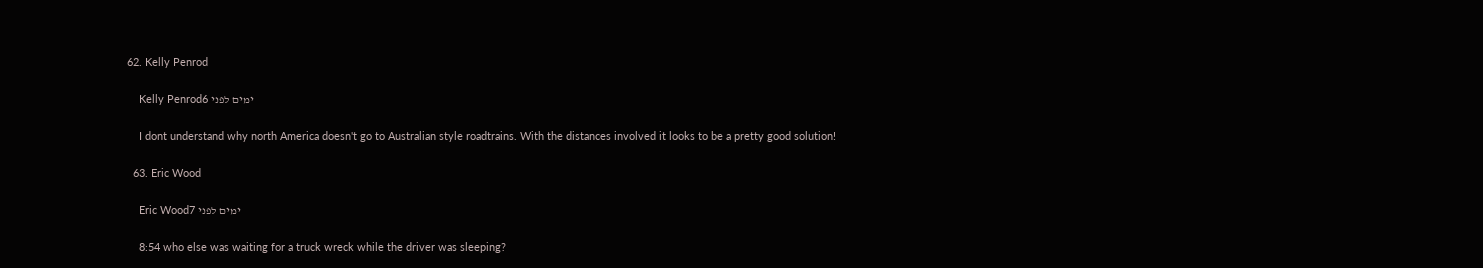62. Kelly Penrod

    Kelly Penrod6 ימים לפני

    I dont understand why north America doesn't go to Australian style roadtrains. With the distances involved it looks to be a pretty good solution!

  63. Eric Wood

    Eric Wood7 ימים לפני

    8:54 who else was waiting for a truck wreck while the driver was sleeping?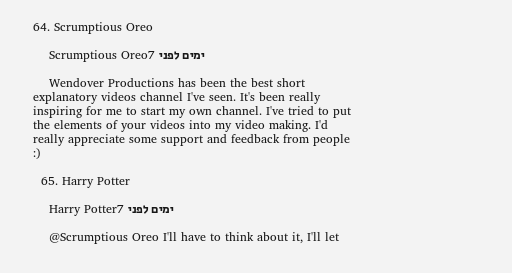64. Scrumptious Oreo

    Scrumptious Oreo7 ימים לפני

    Wendover Productions has been the best short explanatory videos channel I've seen. It's been really inspiring for me to start my own channel. I've tried to put the elements of your videos into my video making. I'd really appreciate some support and feedback from people :)

  65. Harry Potter

    Harry Potter7 ימים לפני

    @Scrumptious Oreo I'll have to think about it, I'll let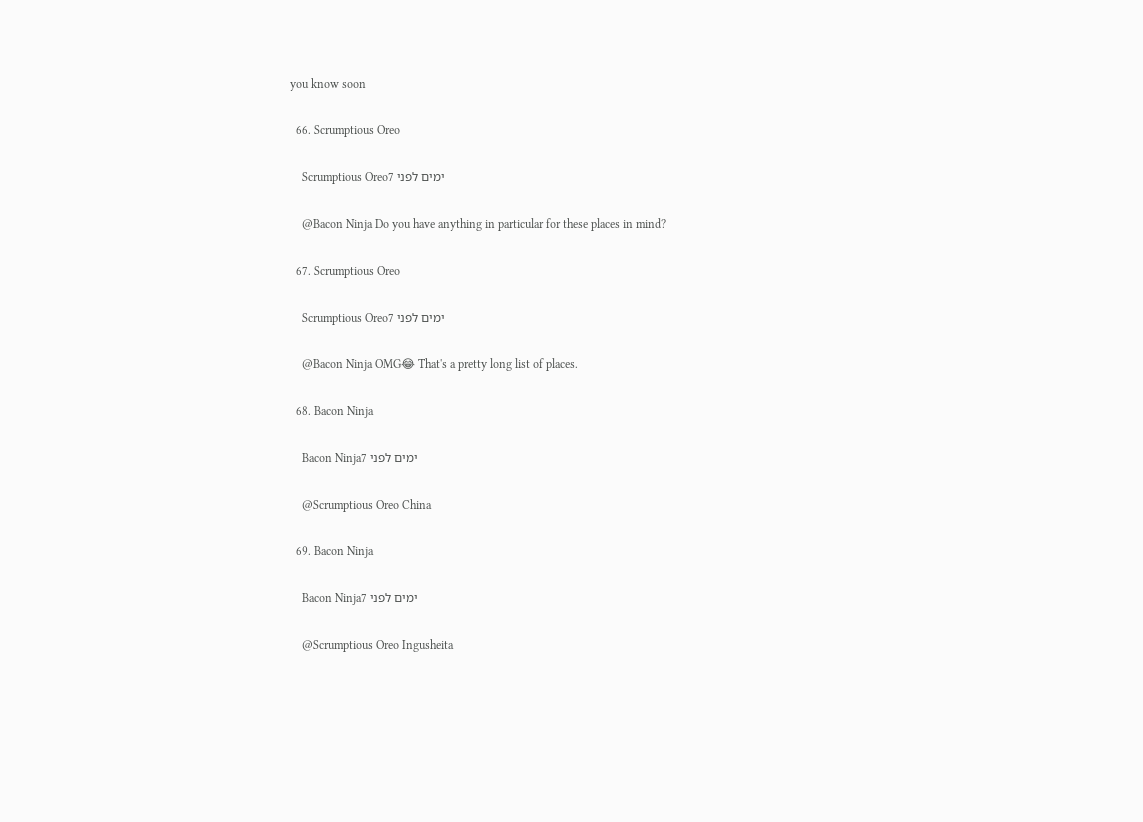you know soon

  66. Scrumptious Oreo

    Scrumptious Oreo7 ימים לפני

    @Bacon Ninja Do you have anything in particular for these places in mind?

  67. Scrumptious Oreo

    Scrumptious Oreo7 ימים לפני

    @Bacon Ninja OMG😂 That's a pretty long list of places.

  68. Bacon Ninja

    Bacon Ninja7 ימים לפני

    @Scrumptious Oreo China

  69. Bacon Ninja

    Bacon Ninja7 ימים לפני

    @Scrumptious Oreo Ingusheita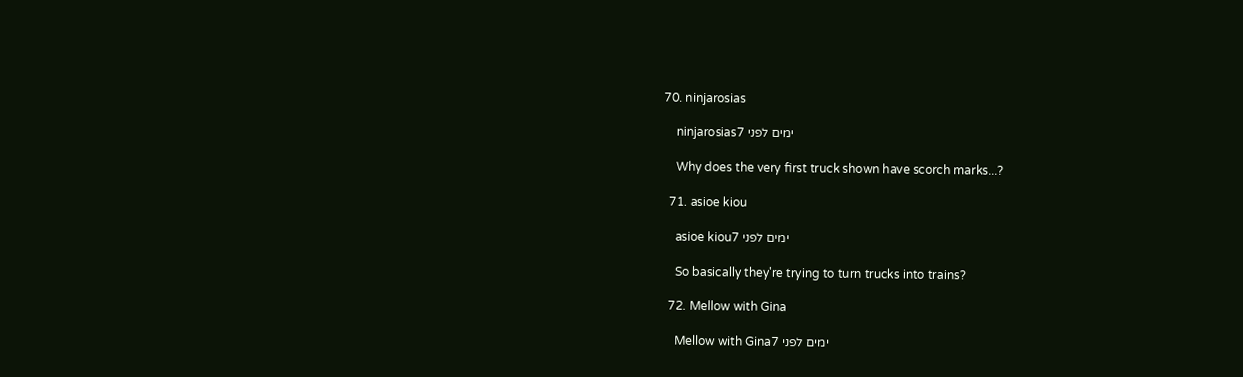70. ninjarosias

    ninjarosias7 ימים לפני

    Why does the very first truck shown have scorch marks...?

  71. asioe kiou

    asioe kiou7 ימים לפני

    So basically they're trying to turn trucks into trains?

  72. Mellow with Gina

    Mellow with Gina7 ימים לפני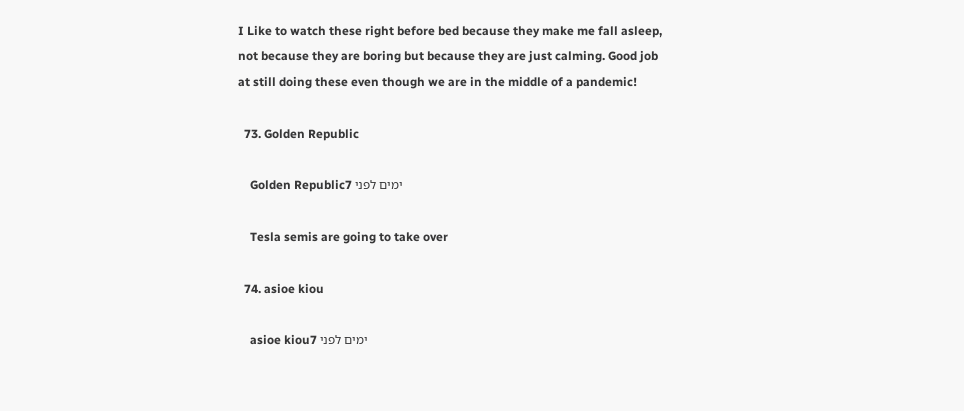I Like to watch these right before bed because they make me fall asleep, not because they are boring but because they are just calming. Good job at still doing these even though we are in the middle of a pandemic!

  73. Golden Republic

    Golden Republic7 ימים לפני

    Tesla semis are going to take over

  74. asioe kiou

    asioe kiou7 ימים לפני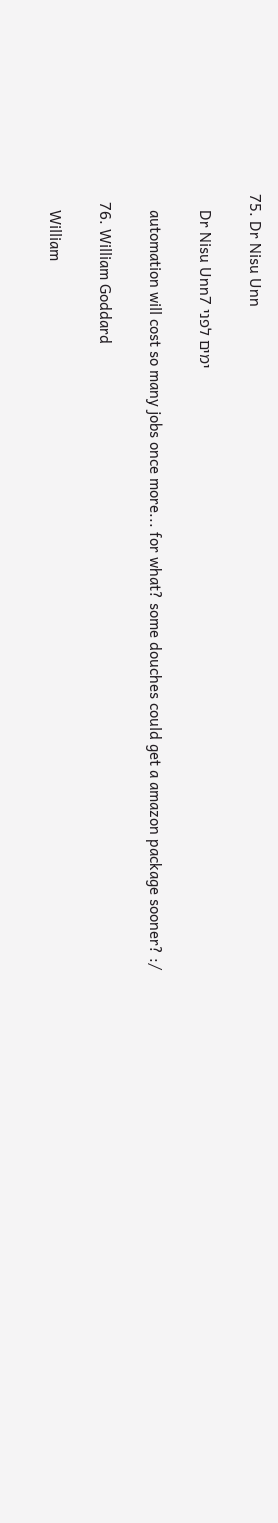75. Dr Nisu Unn

    Dr Nisu Unn7 ימים לפני

    automation will cost so many jobs once more... for what? some douches could get a amazon package sooner? :/

  76. William Goddard

    William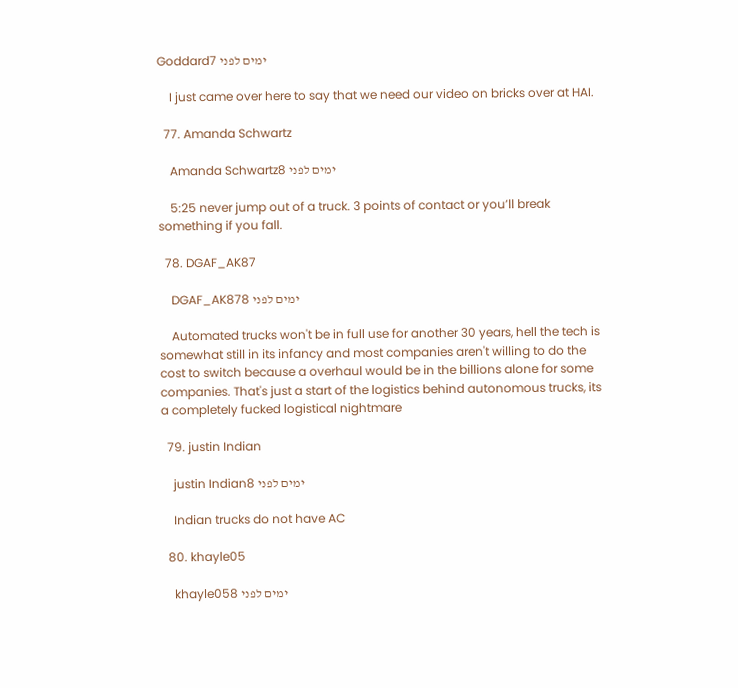Goddard7 ימים לפני

    I just came over here to say that we need our video on bricks over at HAI.

  77. Amanda Schwartz

    Amanda Schwartz8 ימים לפני

    5:25 never jump out of a truck. 3 points of contact or you’ll break something if you fall.

  78. DGAF_AK87

    DGAF_AK878 ימים לפני

    Automated trucks won't be in full use for another 30 years, hell the tech is somewhat still in its infancy and most companies aren't willing to do the cost to switch because a overhaul would be in the billions alone for some companies. That's just a start of the logistics behind autonomous trucks, its a completely fucked logistical nightmare

  79. justin Indian

    justin Indian8 ימים לפני

    Indian trucks do not have AC

  80. khayle05

    khayle058 ימים לפני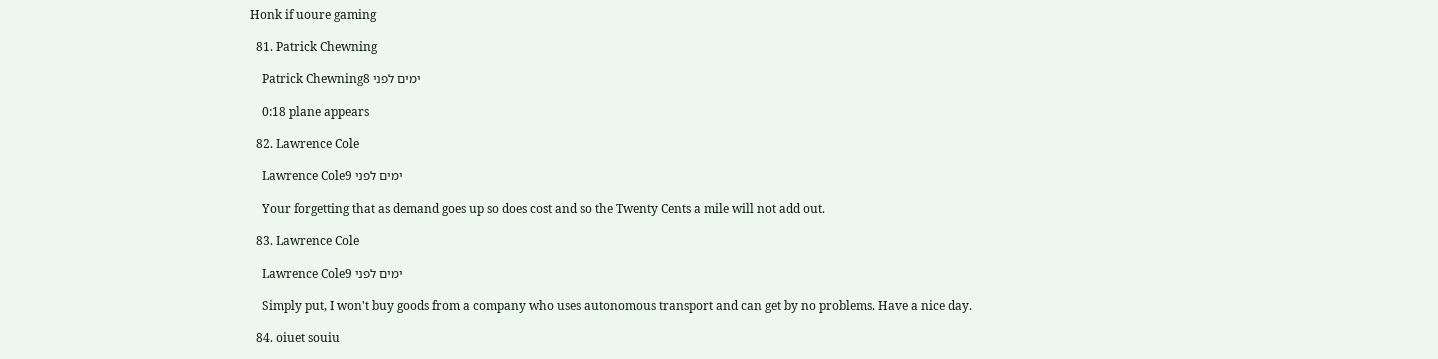Honk if uoure gaming

  81. Patrick Chewning

    Patrick Chewning8 ימים לפני

    0:18 plane appears

  82. Lawrence Cole

    Lawrence Cole9 ימים לפני

    Your forgetting that as demand goes up so does cost and so the Twenty Cents a mile will not add out.

  83. Lawrence Cole

    Lawrence Cole9 ימים לפני

    Simply put, I won't buy goods from a company who uses autonomous transport and can get by no problems. Have a nice day.

  84. oiuet souiu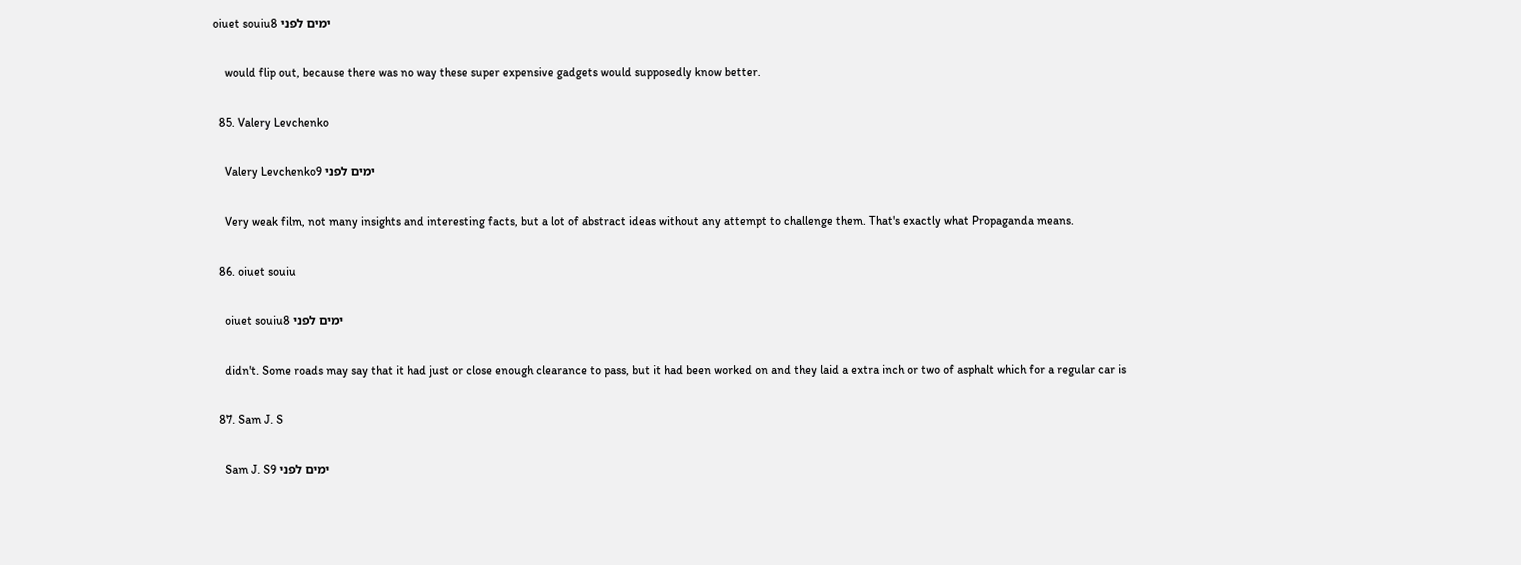oiuet souiu8 ימים לפני

    would flip out, because there was no way these super expensive gadgets would supposedly know better.

  85. Valery Levchenko

    Valery Levchenko9 ימים לפני

    Very weak film, not many insights and interesting facts, but a lot of abstract ideas without any attempt to challenge them. That's exactly what Propaganda means.

  86. oiuet souiu

    oiuet souiu8 ימים לפני

    didn't. Some roads may say that it had just or close enough clearance to pass, but it had been worked on and they laid a extra inch or two of asphalt which for a regular car is

  87. Sam J. S

    Sam J. S9 ימים לפני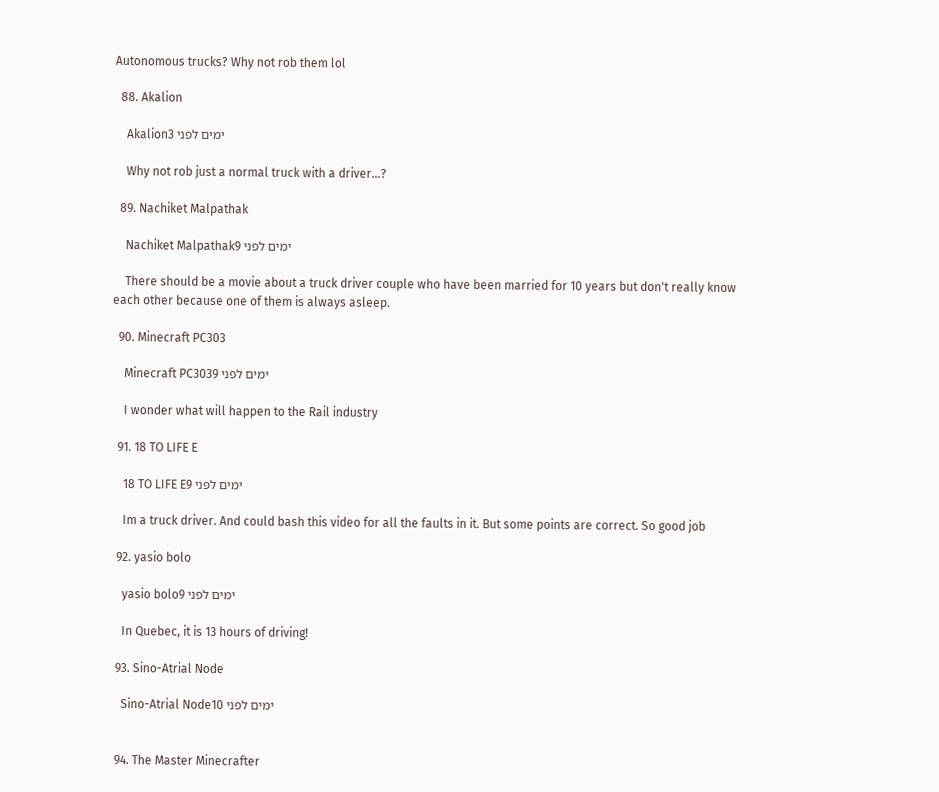Autonomous trucks? Why not rob them lol

  88. Akalion

    Akalion3 ימים לפני

    Why not rob just a normal truck with a driver...?

  89. Nachiket Malpathak

    Nachiket Malpathak9 ימים לפני

    There should be a movie about a truck driver couple who have been married for 10 years but don't really know each other because one of them is always asleep.

  90. Minecraft PC303

    Minecraft PC3039 ימים לפני

    I wonder what will happen to the Rail industry

  91. 18 TO LIFE E

    18 TO LIFE E9 ימים לפני

    Im a truck driver. And could bash this video for all the faults in it. But some points are correct. So good job

  92. yasio bolo

    yasio bolo9 ימים לפני

    In Quebec, it is 13 hours of driving!

  93. Sino-Atrial Node

    Sino-Atrial Node10 ימים לפני


  94. The Master Minecrafter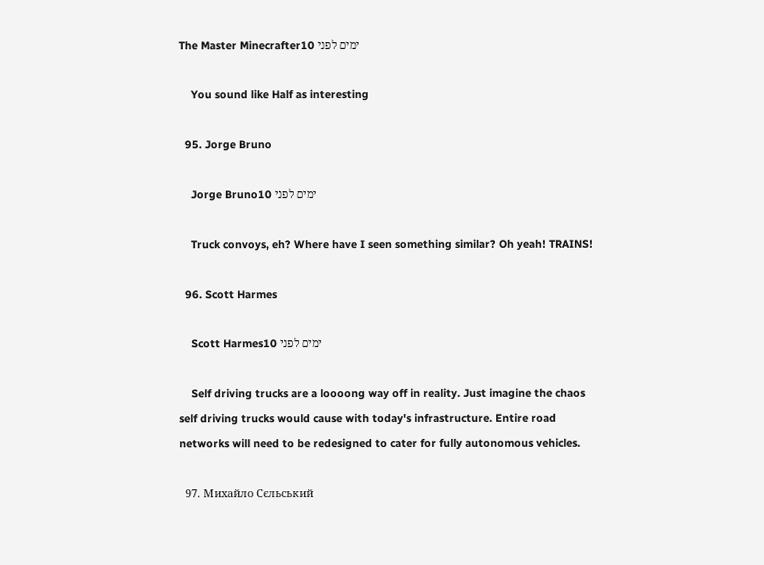The Master Minecrafter10 ימים לפני

    You sound like Half as interesting

  95. Jorge Bruno

    Jorge Bruno10 ימים לפני

    Truck convoys, eh? Where have I seen something similar? Oh yeah! TRAINS!

  96. Scott Harmes

    Scott Harmes10 ימים לפני

    Self driving trucks are a loooong way off in reality. Just imagine the chaos self driving trucks would cause with today's infrastructure. Entire road networks will need to be redesigned to cater for fully autonomous vehicles.

  97. Михайло Сєльський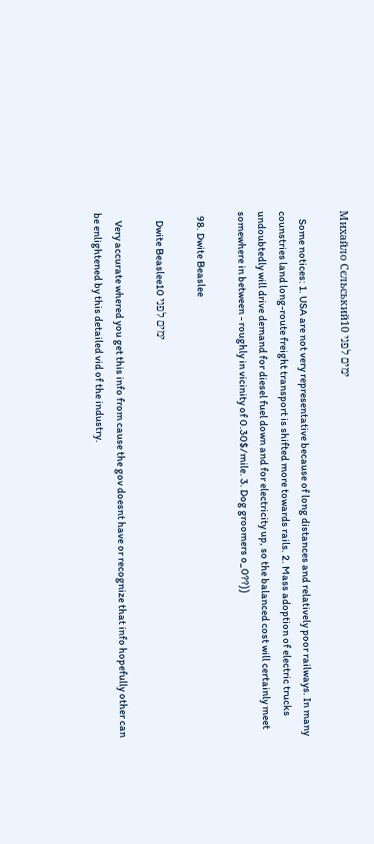Михайло Сєльський10 ימים לפני

    Some notices: 1. USA are not very representative because of long distances and relatively poor railways. In many counstries land long-route freight transport is shifted more towards rails. 2. Mass adoption of electric trucks undoubtedly will drive demand for diesel fuel down and for electricity up, so the balanced cost will certainly meet somewhere in between - roughly in vicinity of 0.30$/mile. 3. Dog groomers o_0??))

  98. Dwite Beaslee

    Dwite Beaslee10 ימים לפני

    Very accurate whered you get this info from cause the gov doesnt have or recognize that info hopefully other can be enlightened by this detailed vid of the industry.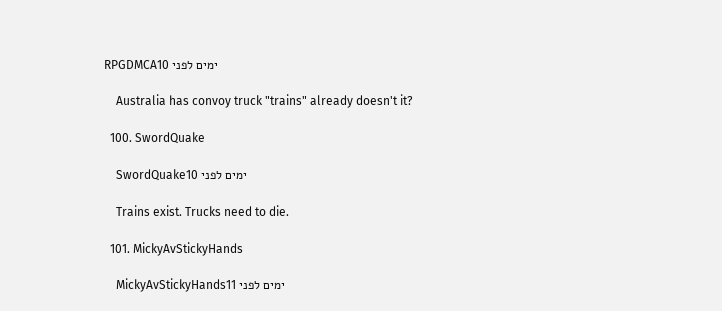RPGDMCA10 ימים לפני

    Australia has convoy truck "trains" already doesn't it?

  100. SwordQuake

    SwordQuake10 ימים לפני

    Trains exist. Trucks need to die.

  101. MickyAvStickyHands

    MickyAvStickyHands11 ימים לפני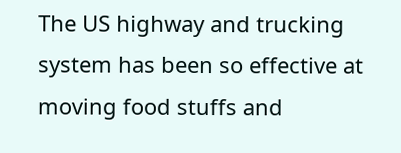The US highway and trucking system has been so effective at moving food stuffs and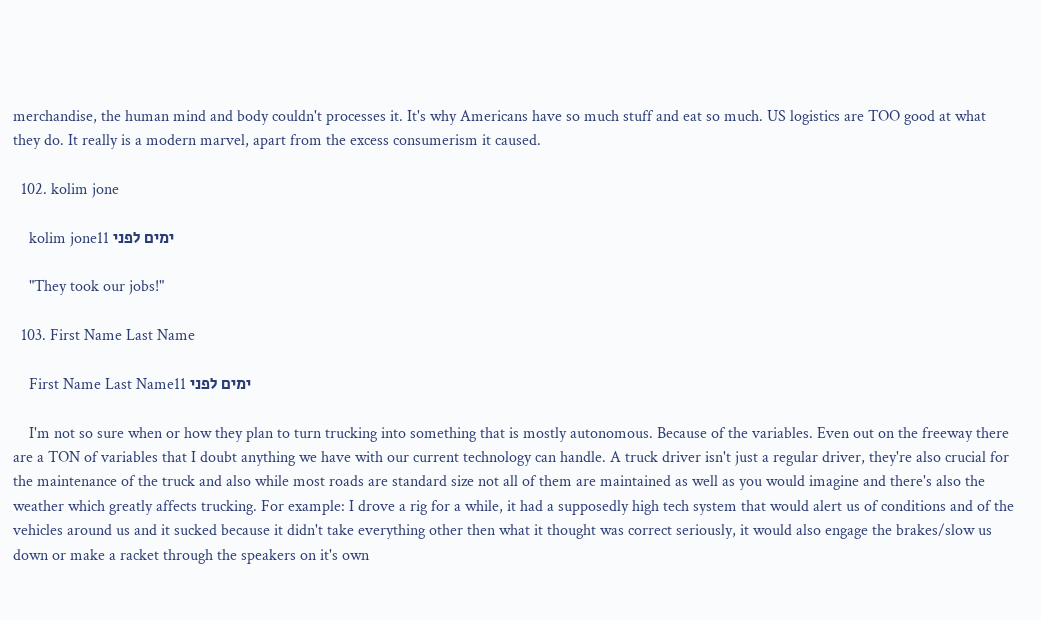merchandise, the human mind and body couldn't processes it. It's why Americans have so much stuff and eat so much. US logistics are TOO good at what they do. It really is a modern marvel, apart from the excess consumerism it caused.

  102. kolim jone

    kolim jone11 ימים לפני

    "They took our jobs!"

  103. First Name Last Name

    First Name Last Name11 ימים לפני

    I'm not so sure when or how they plan to turn trucking into something that is mostly autonomous. Because of the variables. Even out on the freeway there are a TON of variables that I doubt anything we have with our current technology can handle. A truck driver isn't just a regular driver, they're also crucial for the maintenance of the truck and also while most roads are standard size not all of them are maintained as well as you would imagine and there's also the weather which greatly affects trucking. For example: I drove a rig for a while, it had a supposedly high tech system that would alert us of conditions and of the vehicles around us and it sucked because it didn't take everything other then what it thought was correct seriously, it would also engage the brakes/slow us down or make a racket through the speakers on it's own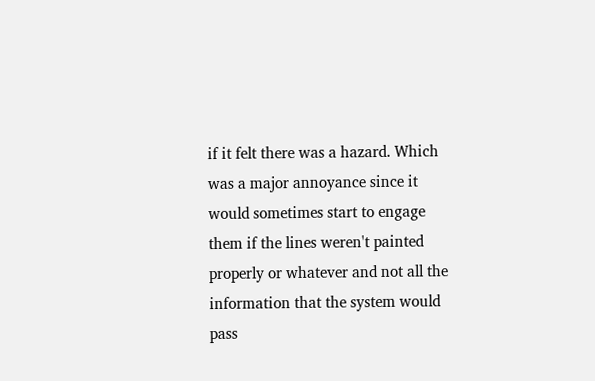if it felt there was a hazard. Which was a major annoyance since it would sometimes start to engage them if the lines weren't painted properly or whatever and not all the information that the system would pass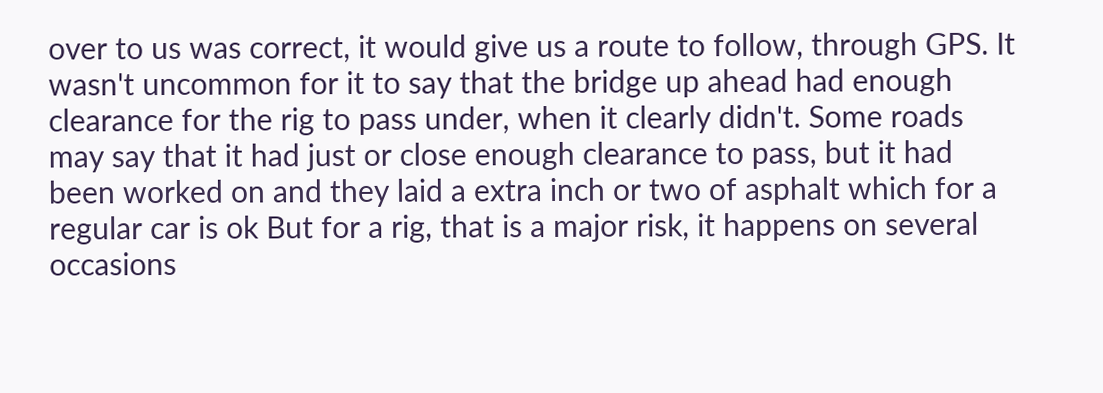over to us was correct, it would give us a route to follow, through GPS. It wasn't uncommon for it to say that the bridge up ahead had enough clearance for the rig to pass under, when it clearly didn't. Some roads may say that it had just or close enough clearance to pass, but it had been worked on and they laid a extra inch or two of asphalt which for a regular car is ok But for a rig, that is a major risk, it happens on several occasions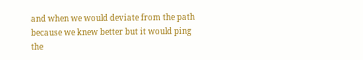and when we would deviate from the path because we knew better but it would ping the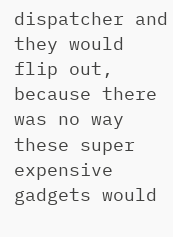dispatcher and they would flip out, because there was no way these super expensive gadgets would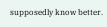supposedly know better.